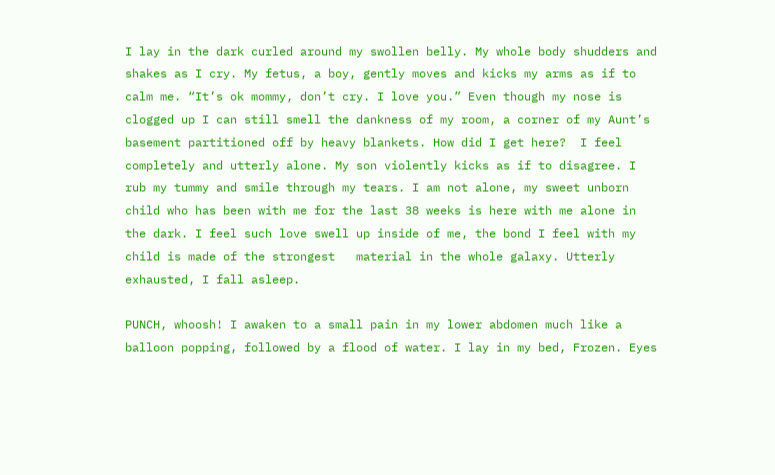I lay in the dark curled around my swollen belly. My whole body shudders and shakes as I cry. My fetus, a boy, gently moves and kicks my arms as if to calm me. “It’s ok mommy, don’t cry. I love you.” Even though my nose is clogged up I can still smell the dankness of my room, a corner of my Aunt’s basement partitioned off by heavy blankets. How did I get here?  I feel completely and utterly alone. My son violently kicks as if to disagree. I rub my tummy and smile through my tears. I am not alone, my sweet unborn child who has been with me for the last 38 weeks is here with me alone in the dark. I feel such love swell up inside of me, the bond I feel with my child is made of the strongest   material in the whole galaxy. Utterly exhausted, I fall asleep.

PUNCH, whoosh! I awaken to a small pain in my lower abdomen much like a balloon popping, followed by a flood of water. I lay in my bed, Frozen. Eyes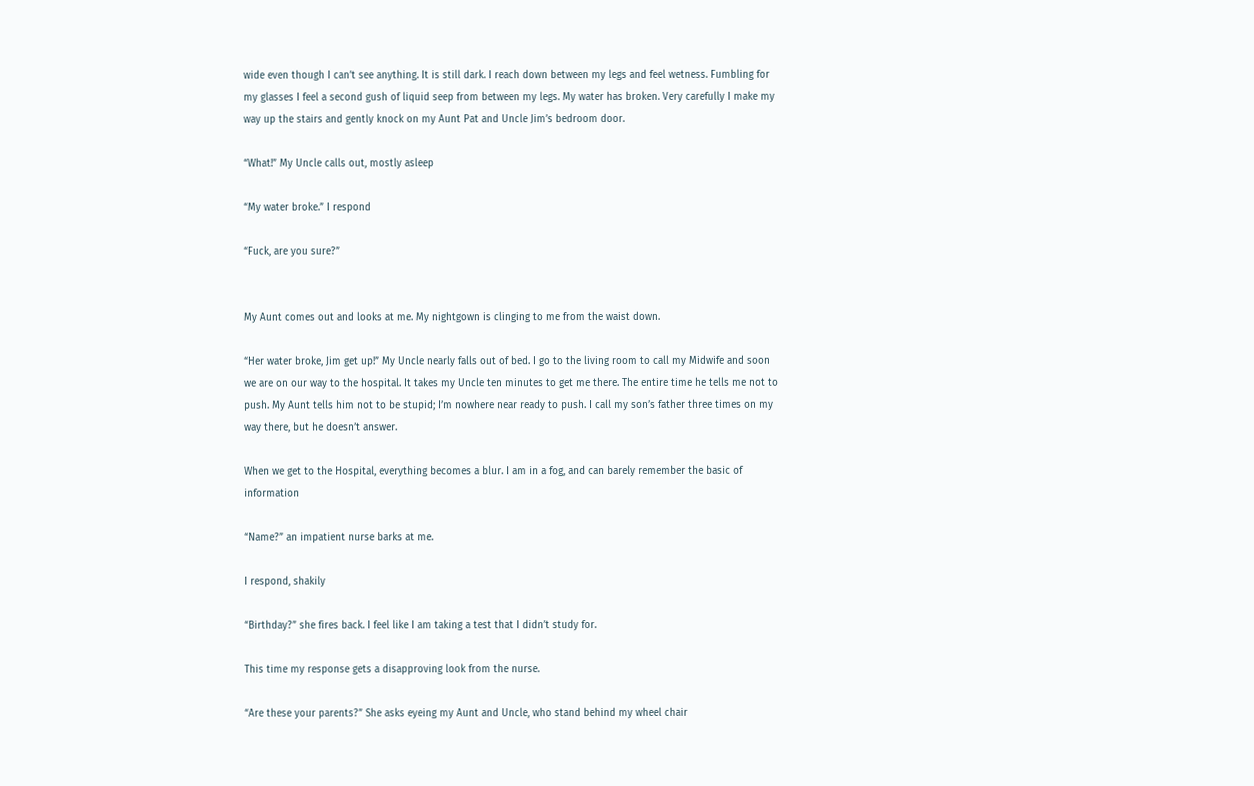wide even though I can’t see anything. It is still dark. I reach down between my legs and feel wetness. Fumbling for my glasses I feel a second gush of liquid seep from between my legs. My water has broken. Very carefully I make my way up the stairs and gently knock on my Aunt Pat and Uncle Jim’s bedroom door.

“What!” My Uncle calls out, mostly asleep

“My water broke.” I respond

“Fuck, are you sure?”


My Aunt comes out and looks at me. My nightgown is clinging to me from the waist down.

“Her water broke, Jim get up!” My Uncle nearly falls out of bed. I go to the living room to call my Midwife and soon we are on our way to the hospital. It takes my Uncle ten minutes to get me there. The entire time he tells me not to push. My Aunt tells him not to be stupid; I’m nowhere near ready to push. I call my son’s father three times on my way there, but he doesn’t answer.

When we get to the Hospital, everything becomes a blur. I am in a fog, and can barely remember the basic of information

“Name?” an impatient nurse barks at me.

I respond, shakily

“Birthday?” she fires back. I feel like I am taking a test that I didn’t study for.

This time my response gets a disapproving look from the nurse.

“Are these your parents?” She asks eyeing my Aunt and Uncle, who stand behind my wheel chair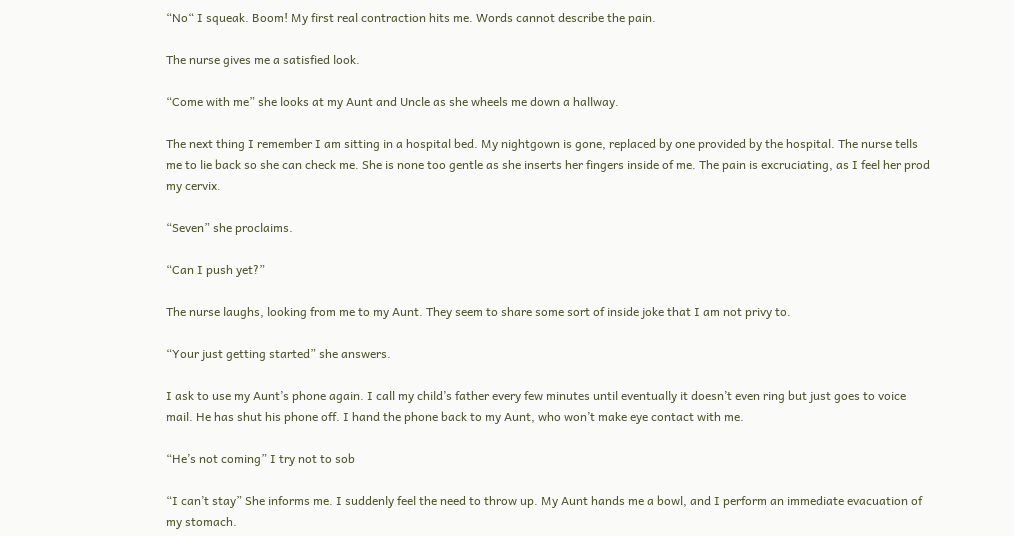“No“ I squeak. Boom! My first real contraction hits me. Words cannot describe the pain.

The nurse gives me a satisfied look.

“Come with me” she looks at my Aunt and Uncle as she wheels me down a hallway.

The next thing I remember I am sitting in a hospital bed. My nightgown is gone, replaced by one provided by the hospital. The nurse tells me to lie back so she can check me. She is none too gentle as she inserts her fingers inside of me. The pain is excruciating, as I feel her prod my cervix.

“Seven” she proclaims.

“Can I push yet?”

The nurse laughs, looking from me to my Aunt. They seem to share some sort of inside joke that I am not privy to.

“Your just getting started” she answers.

I ask to use my Aunt’s phone again. I call my child’s father every few minutes until eventually it doesn’t even ring but just goes to voice mail. He has shut his phone off. I hand the phone back to my Aunt, who won’t make eye contact with me.

“He’s not coming” I try not to sob

“I can’t stay” She informs me. I suddenly feel the need to throw up. My Aunt hands me a bowl, and I perform an immediate evacuation of my stomach.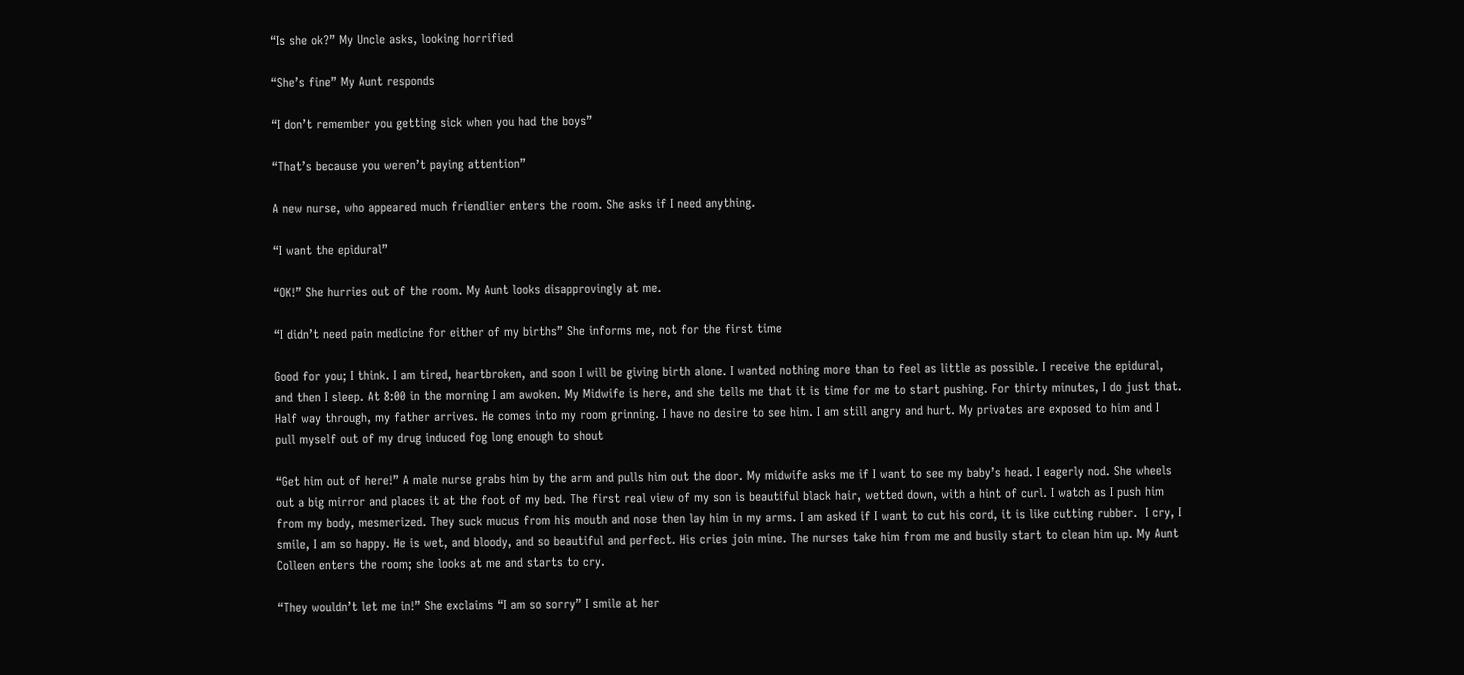“Is she ok?” My Uncle asks, looking horrified

“She’s fine” My Aunt responds

“I don’t remember you getting sick when you had the boys”

“That’s because you weren’t paying attention”

A new nurse, who appeared much friendlier enters the room. She asks if I need anything.

“I want the epidural”

“OK!” She hurries out of the room. My Aunt looks disapprovingly at me.

“I didn’t need pain medicine for either of my births” She informs me, not for the first time

Good for you; I think. I am tired, heartbroken, and soon I will be giving birth alone. I wanted nothing more than to feel as little as possible. I receive the epidural, and then I sleep. At 8:00 in the morning I am awoken. My Midwife is here, and she tells me that it is time for me to start pushing. For thirty minutes, I do just that. Half way through, my father arrives. He comes into my room grinning. I have no desire to see him. I am still angry and hurt. My privates are exposed to him and I pull myself out of my drug induced fog long enough to shout

“Get him out of here!” A male nurse grabs him by the arm and pulls him out the door. My midwife asks me if I want to see my baby’s head. I eagerly nod. She wheels out a big mirror and places it at the foot of my bed. The first real view of my son is beautiful black hair, wetted down, with a hint of curl. I watch as I push him from my body, mesmerized. They suck mucus from his mouth and nose then lay him in my arms. I am asked if I want to cut his cord, it is like cutting rubber.  I cry, I smile, I am so happy. He is wet, and bloody, and so beautiful and perfect. His cries join mine. The nurses take him from me and busily start to clean him up. My Aunt Colleen enters the room; she looks at me and starts to cry.

“They wouldn’t let me in!” She exclaims “I am so sorry” I smile at her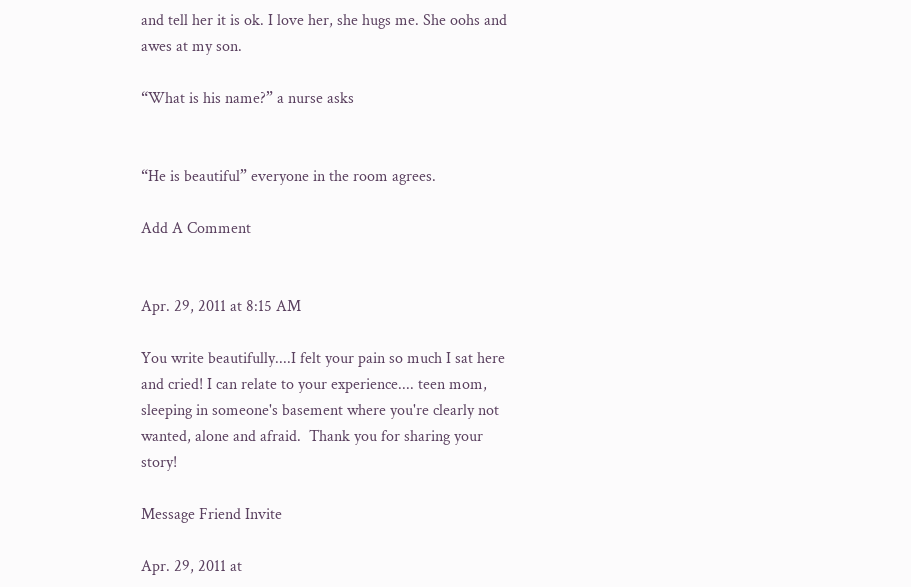and tell her it is ok. I love her, she hugs me. She oohs and awes at my son.

“What is his name?” a nurse asks


“He is beautiful” everyone in the room agrees.

Add A Comment


Apr. 29, 2011 at 8:15 AM

You write beautifully....I felt your pain so much I sat here and cried! I can relate to your experience.... teen mom, sleeping in someone's basement where you're clearly not wanted, alone and afraid.  Thank you for sharing your story!

Message Friend Invite

Apr. 29, 2011 at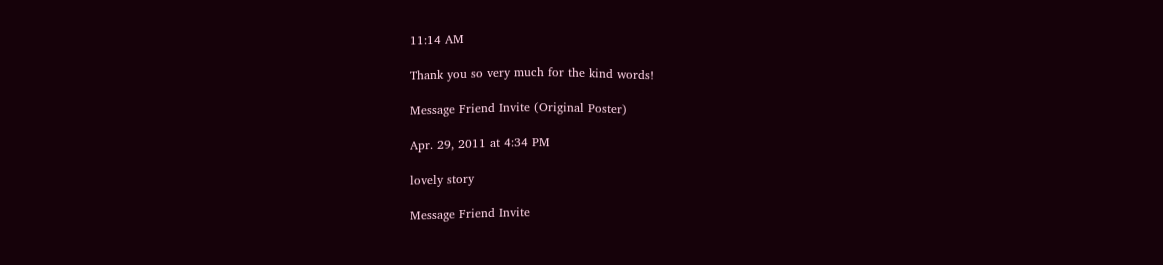11:14 AM

Thank you so very much for the kind words!

Message Friend Invite (Original Poster)

Apr. 29, 2011 at 4:34 PM

lovely story

Message Friend Invite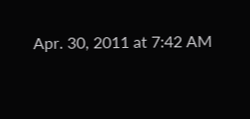Apr. 30, 2011 at 7:42 AM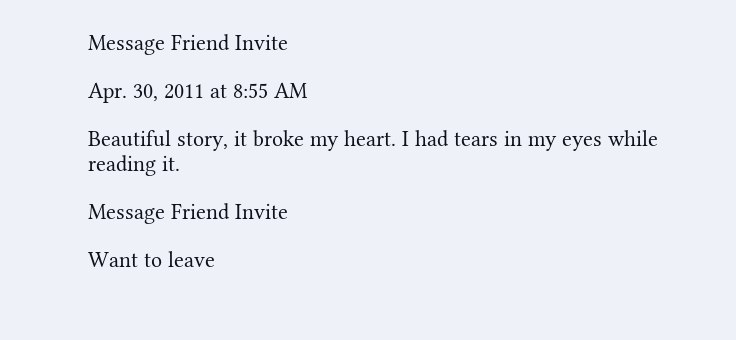Message Friend Invite

Apr. 30, 2011 at 8:55 AM

Beautiful story, it broke my heart. I had tears in my eyes while reading it.

Message Friend Invite

Want to leave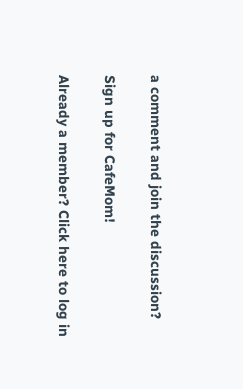a comment and join the discussion?

Sign up for CafeMom!

Already a member? Click here to log in